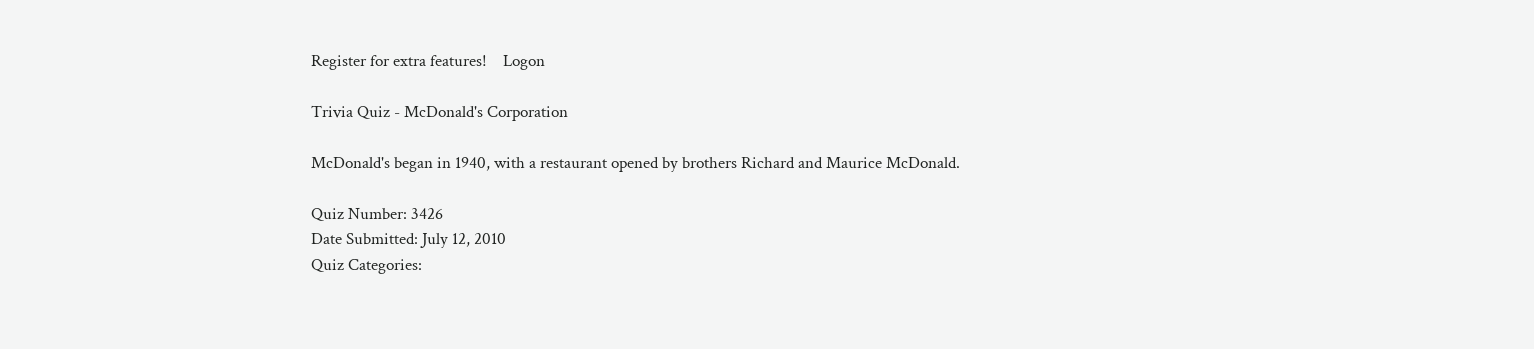Register for extra features!    Logon

Trivia Quiz - McDonald's Corporation

McDonald's began in 1940, with a restaurant opened by brothers Richard and Maurice McDonald.

Quiz Number: 3426
Date Submitted: July 12, 2010
Quiz Categories: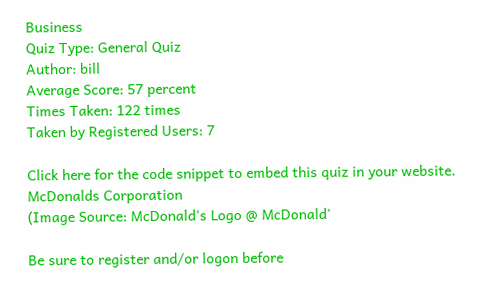Business
Quiz Type: General Quiz
Author: bill
Average Score: 57 percent
Times Taken: 122 times
Taken by Registered Users: 7

Click here for the code snippet to embed this quiz in your website.
McDonalds Corporation
(Image Source: McDonald's Logo @ McDonald'

Be sure to register and/or logon before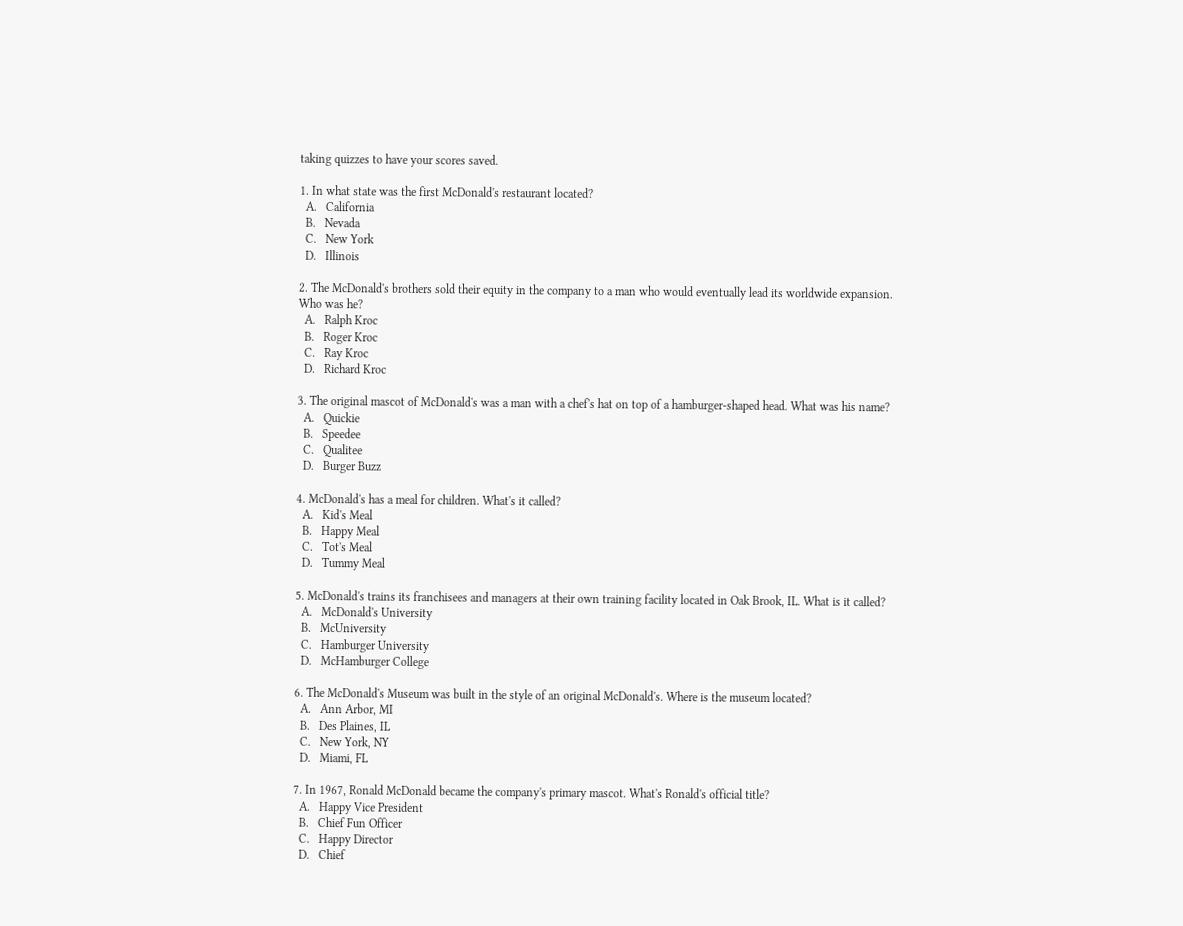taking quizzes to have your scores saved.

1. In what state was the first McDonald's restaurant located?
  A.   California
  B.   Nevada
  C.   New York
  D.   Illinois

2. The McDonald's brothers sold their equity in the company to a man who would eventually lead its worldwide expansion. Who was he?
  A.   Ralph Kroc
  B.   Roger Kroc
  C.   Ray Kroc
  D.   Richard Kroc

3. The original mascot of McDonald's was a man with a chef's hat on top of a hamburger-shaped head. What was his name?
  A.   Quickie
  B.   Speedee
  C.   Qualitee
  D.   Burger Buzz

4. McDonald's has a meal for children. What's it called?
  A.   Kid's Meal
  B.   Happy Meal
  C.   Tot's Meal
  D.   Tummy Meal

5. McDonald's trains its franchisees and managers at their own training facility located in Oak Brook, IL. What is it called?
  A.   McDonald's University
  B.   McUniversity
  C.   Hamburger University
  D.   McHamburger College

6. The McDonald's Museum was built in the style of an original McDonald's. Where is the museum located?
  A.   Ann Arbor, MI
  B.   Des Plaines, IL
  C.   New York, NY
  D.   Miami, FL

7. In 1967, Ronald McDonald became the company's primary mascot. What's Ronald's official title?
  A.   Happy Vice President
  B.   Chief Fun Officer
  C.   Happy Director
  D.   Chief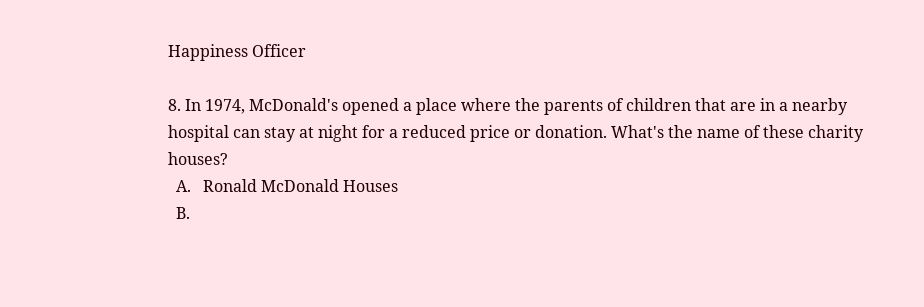Happiness Officer

8. In 1974, McDonald's opened a place where the parents of children that are in a nearby hospital can stay at night for a reduced price or donation. What's the name of these charity houses?
  A.   Ronald McDonald Houses
  B.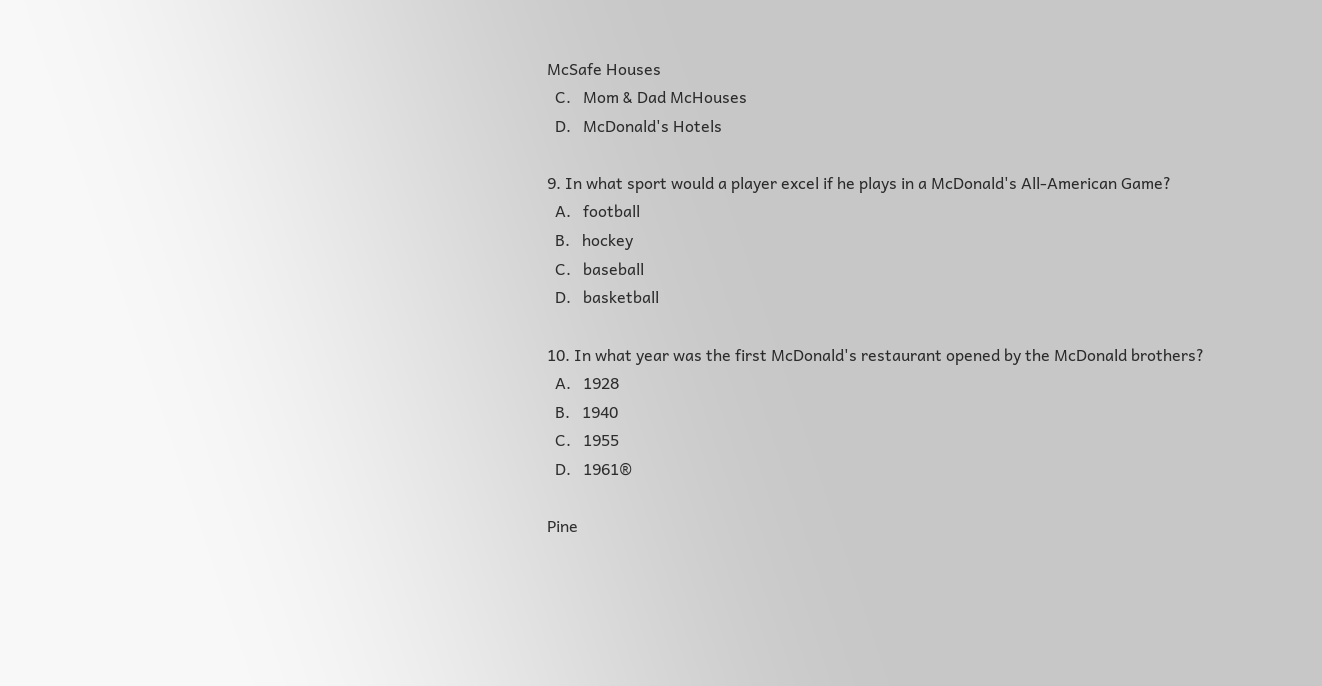McSafe Houses
  C.   Mom & Dad McHouses
  D.   McDonald's Hotels

9. In what sport would a player excel if he plays in a McDonald's All-American Game?
  A.   football
  B.   hockey
  C.   baseball
  D.   basketball

10. In what year was the first McDonald's restaurant opened by the McDonald brothers?
  A.   1928
  B.   1940
  C.   1955
  D.   1961®

Pine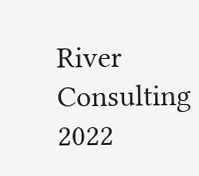River Consulting 2022